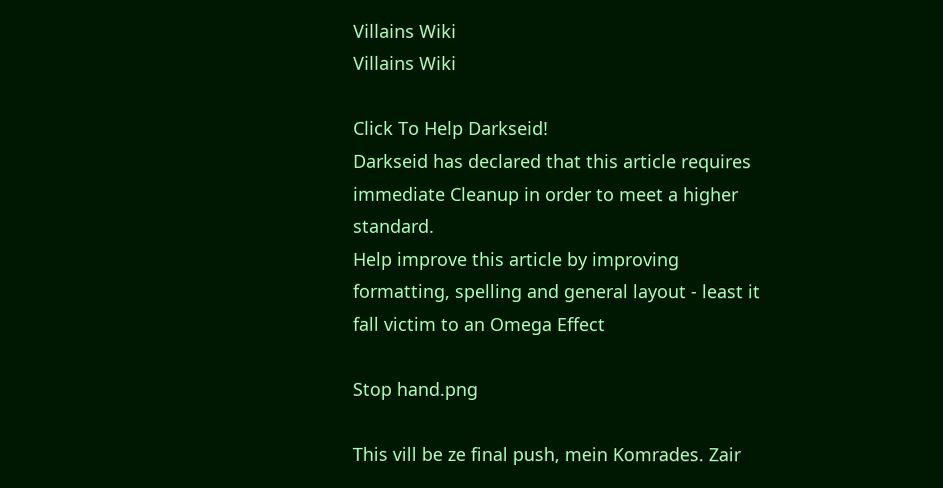Villains Wiki
Villains Wiki

Click To Help Darkseid!
Darkseid has declared that this article requires immediate Cleanup in order to meet a higher standard.
Help improve this article by improving formatting, spelling and general layout - least it fall victim to an Omega Effect

Stop hand.png

This vill be ze final push, mein Komrades. Zair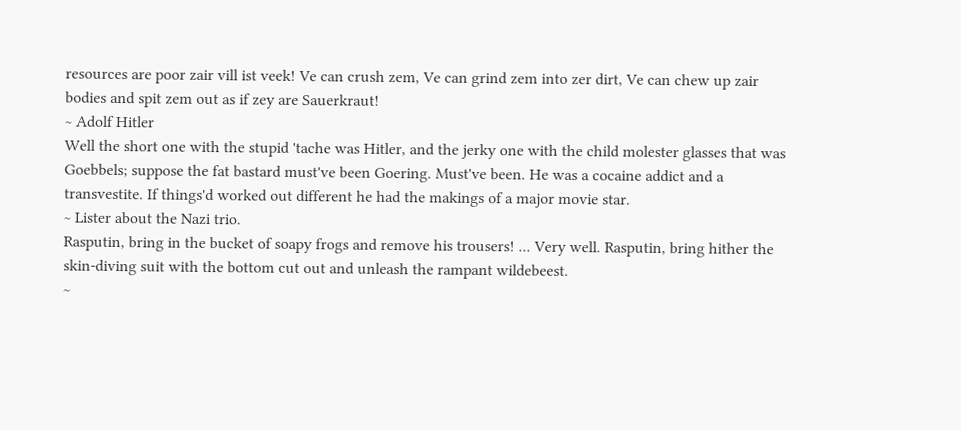resources are poor zair vill ist veek! Ve can crush zem, Ve can grind zem into zer dirt, Ve can chew up zair bodies and spit zem out as if zey are Sauerkraut!
~ Adolf Hitler
Well the short one with the stupid 'tache was Hitler, and the jerky one with the child molester glasses that was Goebbels; suppose the fat bastard must've been Goering. Must've been. He was a cocaine addict and a transvestite. If things'd worked out different he had the makings of a major movie star.
~ Lister about the Nazi trio.
Rasputin, bring in the bucket of soapy frogs and remove his trousers! ... Very well. Rasputin, bring hither the skin-diving suit with the bottom cut out and unleash the rampant wildebeest.
~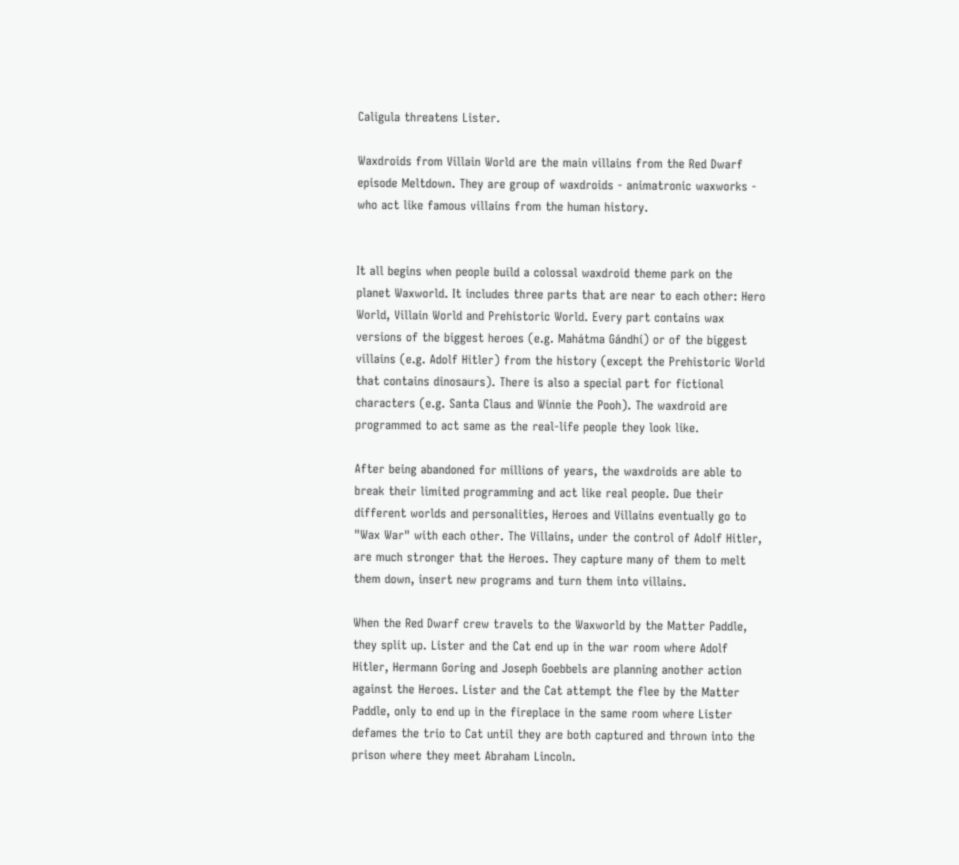Caligula threatens Lister.

Waxdroids from Villain World are the main villains from the Red Dwarf episode Meltdown. They are group of waxdroids - animatronic waxworks - who act like famous villains from the human history.


It all begins when people build a colossal waxdroid theme park on the planet Waxworld. It includes three parts that are near to each other: Hero World, Villain World and Prehistoric World. Every part contains wax versions of the biggest heroes (e.g. Mahátma Gándhí) or of the biggest villains (e.g. Adolf Hitler) from the history (except the Prehistoric World that contains dinosaurs). There is also a special part for fictional characters (e.g. Santa Claus and Winnie the Pooh). The waxdroid are programmed to act same as the real-life people they look like.

After being abandoned for millions of years, the waxdroids are able to break their limited programming and act like real people. Due their different worlds and personalities, Heroes and Villains eventually go to "Wax War" with each other. The Villains, under the control of Adolf Hitler, are much stronger that the Heroes. They capture many of them to melt them down, insert new programs and turn them into villains.

When the Red Dwarf crew travels to the Waxworld by the Matter Paddle, they split up. Lister and the Cat end up in the war room where Adolf Hitler, Hermann Goring and Joseph Goebbels are planning another action against the Heroes. Lister and the Cat attempt the flee by the Matter Paddle, only to end up in the fireplace in the same room where Lister defames the trio to Cat until they are both captured and thrown into the prison where they meet Abraham Lincoln.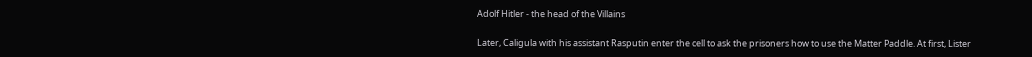Adolf Hitler - the head of the Villains

Later, Caligula with his assistant Rasputin enter the cell to ask the prisoners how to use the Matter Paddle. At first, Lister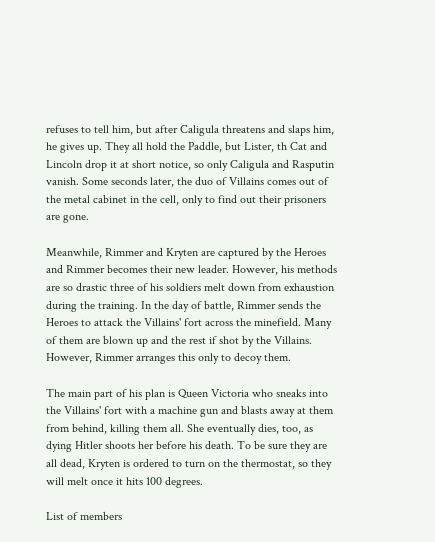refuses to tell him, but after Caligula threatens and slaps him, he gives up. They all hold the Paddle, but Lister, th Cat and Lincoln drop it at short notice, so only Caligula and Rasputin vanish. Some seconds later, the duo of Villains comes out of the metal cabinet in the cell, only to find out their prisoners are gone.

Meanwhile, Rimmer and Kryten are captured by the Heroes and Rimmer becomes their new leader. However, his methods are so drastic three of his soldiers melt down from exhaustion during the training. In the day of battle, Rimmer sends the Heroes to attack the Villains' fort across the minefield. Many of them are blown up and the rest if shot by the Villains. However, Rimmer arranges this only to decoy them.

The main part of his plan is Queen Victoria who sneaks into the Villains' fort with a machine gun and blasts away at them from behind, killing them all. She eventually dies, too, as dying Hitler shoots her before his death. To be sure they are all dead, Kryten is ordered to turn on the thermostat, so they will melt once it hits 100 degrees.

List of members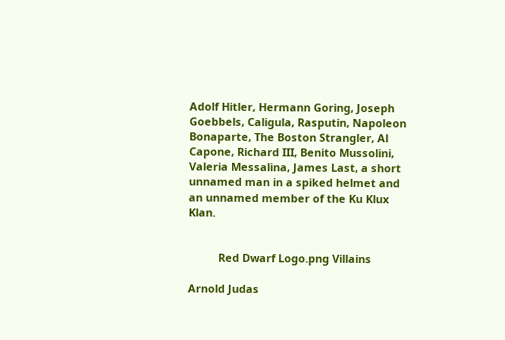Adolf Hitler, Hermann Goring, Joseph Goebbels, Caligula, Rasputin, Napoleon Bonaparte, The Boston Strangler, Al Capone, Richard III, Benito Mussolini, Valeria Messalina, James Last, a short unnamed man in a spiked helmet and an unnamed member of the Ku Klux Klan.


          Red Dwarf Logo.png Villains

Arnold Judas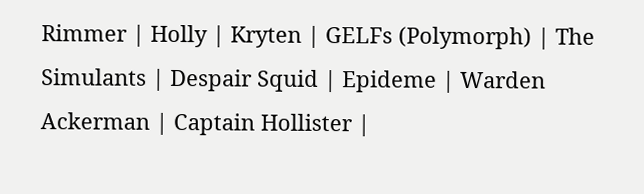Rimmer | Holly | Kryten | GELFs (Polymorph) | The Simulants | Despair Squid | Epideme | Warden Ackerman | Captain Hollister |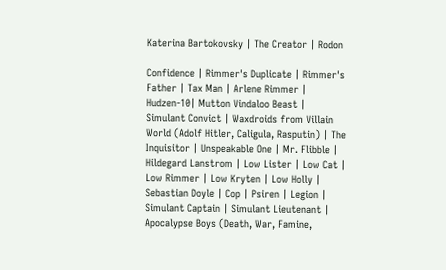Katerina Bartokovsky | The Creator | Rodon

Confidence | Rimmer's Duplicate | Rimmer's Father | Tax Man | Arlene Rimmer | Hudzen-10| Mutton Vindaloo Beast | Simulant Convict | Waxdroids from Villain World (Adolf Hitler, Caligula, Rasputin) | The Inquisitor | Unspeakable One | Mr. Flibble | Hildegard Lanstrom | Low Lister | Low Cat | Low Rimmer | Low Kryten | Low Holly | Sebastian Doyle | Cop | Psiren | Legion | Simulant Captain | Simulant Lieutenant | Apocalypse Boys (Death, War, Famine,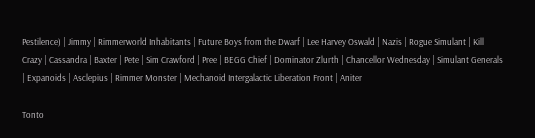Pestilence) | Jimmy | Rimmerworld Inhabitants | Future Boys from the Dwarf | Lee Harvey Oswald | Nazis | Rogue Simulant | Kill Crazy | Cassandra | Baxter | Pete | Sim Crawford | Pree | BEGG Chief | Dominator Zlurth | Chancellor Wednesday | Simulant Generals | Expanoids | Asclepius | Rimmer Monster | Mechanoid Intergalactic Liberation Front | Aniter

Tonto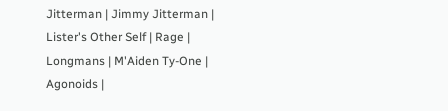Jitterman | Jimmy Jitterman | Lister's Other Self | Rage | Longmans | M'Aiden Ty-One | Agonoids |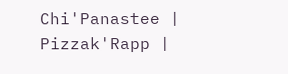Chi'Panastee | Pizzak'Rapp |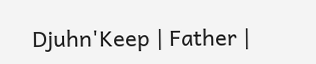Djuhn'Keep | Father |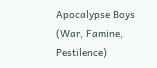Apocalypse Boys (War, Famine, Pestilence)